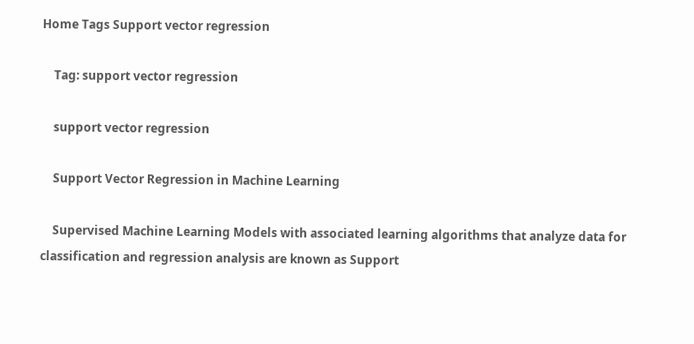Home Tags Support vector regression

    Tag: support vector regression

    support vector regression

    Support Vector Regression in Machine Learning

    Supervised Machine Learning Models with associated learning algorithms that analyze data for classification and regression analysis are known as Support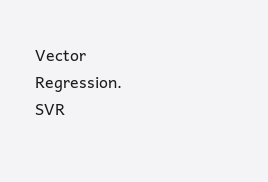Vector Regression. SVR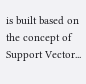is built based on the concept of Support Vector...